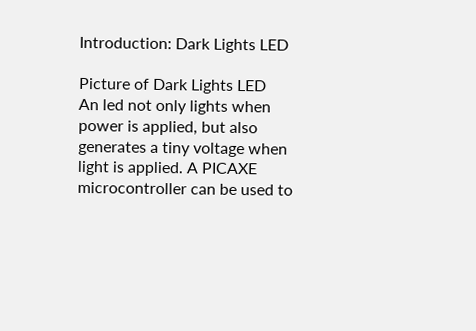Introduction: Dark Lights LED

Picture of Dark Lights LED
An led not only lights when power is applied, but also generates a tiny voltage when light is applied. A PICAXE microcontroller can be used to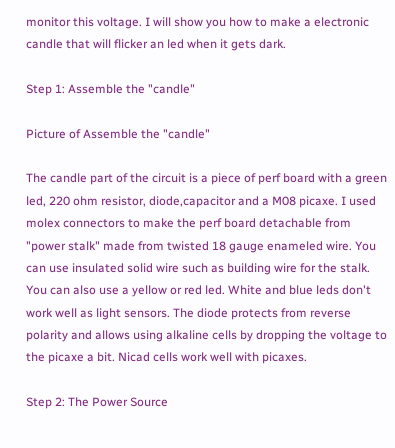monitor this voltage. I will show you how to make a electronic candle that will flicker an led when it gets dark.

Step 1: Assemble the "candle"

Picture of Assemble the "candle"

The candle part of the circuit is a piece of perf board with a green led, 220 ohm resistor, diode,capacitor and a M08 picaxe. I used molex connectors to make the perf board detachable from "power stalk" made from twisted 18 gauge enameled wire. You can use insulated solid wire such as building wire for the stalk. You can also use a yellow or red led. White and blue leds don't work well as light sensors. The diode protects from reverse polarity and allows using alkaline cells by dropping the voltage to the picaxe a bit. Nicad cells work well with picaxes.

Step 2: The Power Source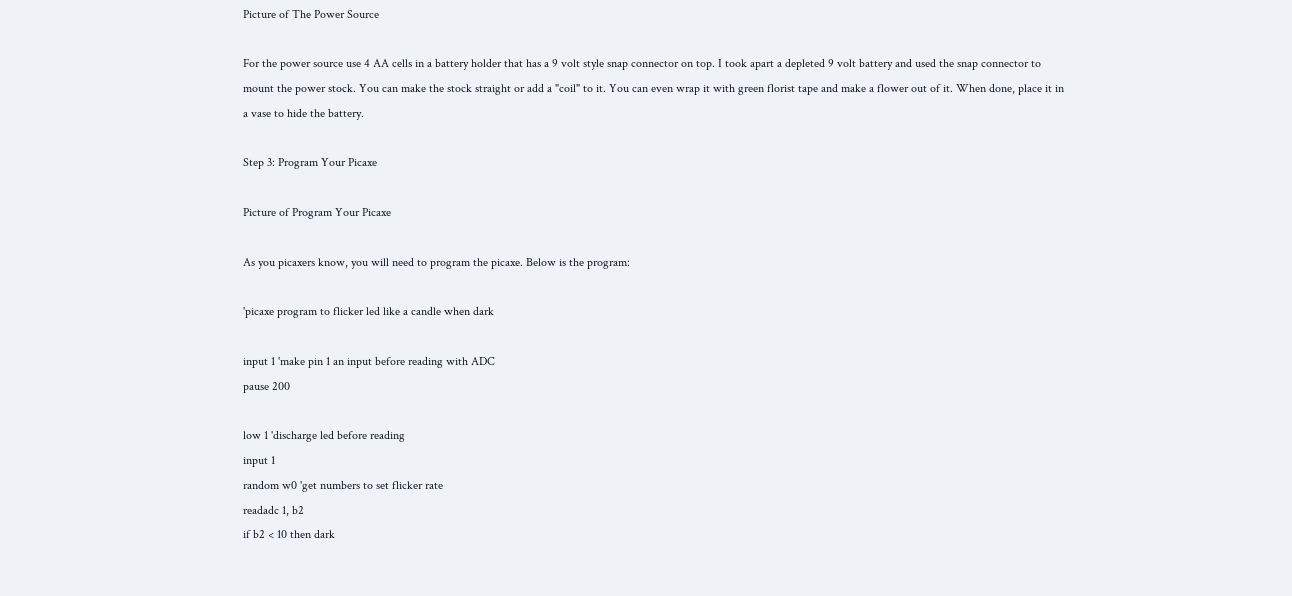Picture of The Power Source

For the power source use 4 AA cells in a battery holder that has a 9 volt style snap connector on top. I took apart a depleted 9 volt battery and used the snap connector to mount the power stock. You can make the stock straight or add a "coil" to it. You can even wrap it with green florist tape and make a flower out of it. When done, place it in a vase to hide the battery.

Step 3: Program Your Picaxe

Picture of Program Your Picaxe

As you picaxers know, you will need to program the picaxe. Below is the program:

'picaxe program to flicker led like a candle when dark

input 1 'make pin 1 an input before reading with ADC
pause 200

low 1 'discharge led before reading
input 1
random w0 'get numbers to set flicker rate
readadc 1, b2
if b2 < 10 then dark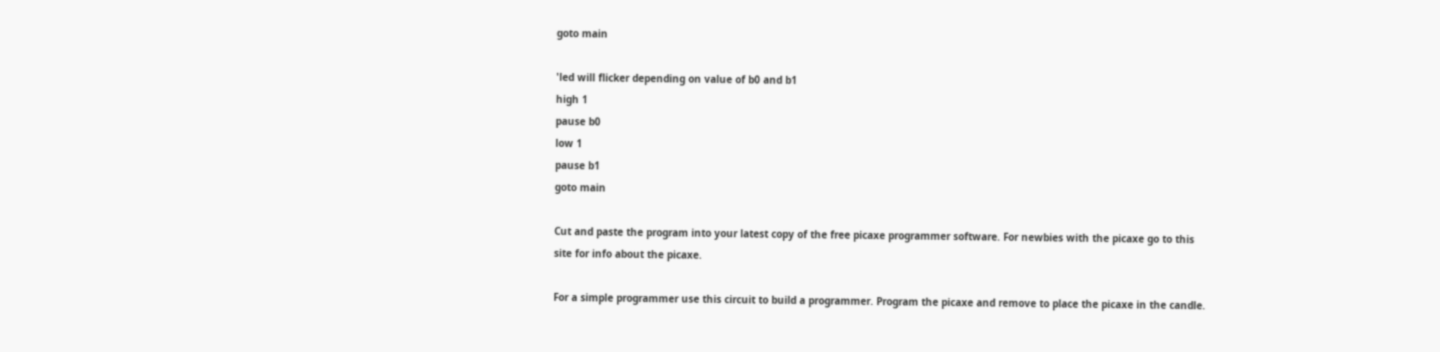goto main

'led will flicker depending on value of b0 and b1
high 1
pause b0
low 1
pause b1
goto main

Cut and paste the program into your latest copy of the free picaxe programmer software. For newbies with the picaxe go to this site for info about the picaxe.

For a simple programmer use this circuit to build a programmer. Program the picaxe and remove to place the picaxe in the candle.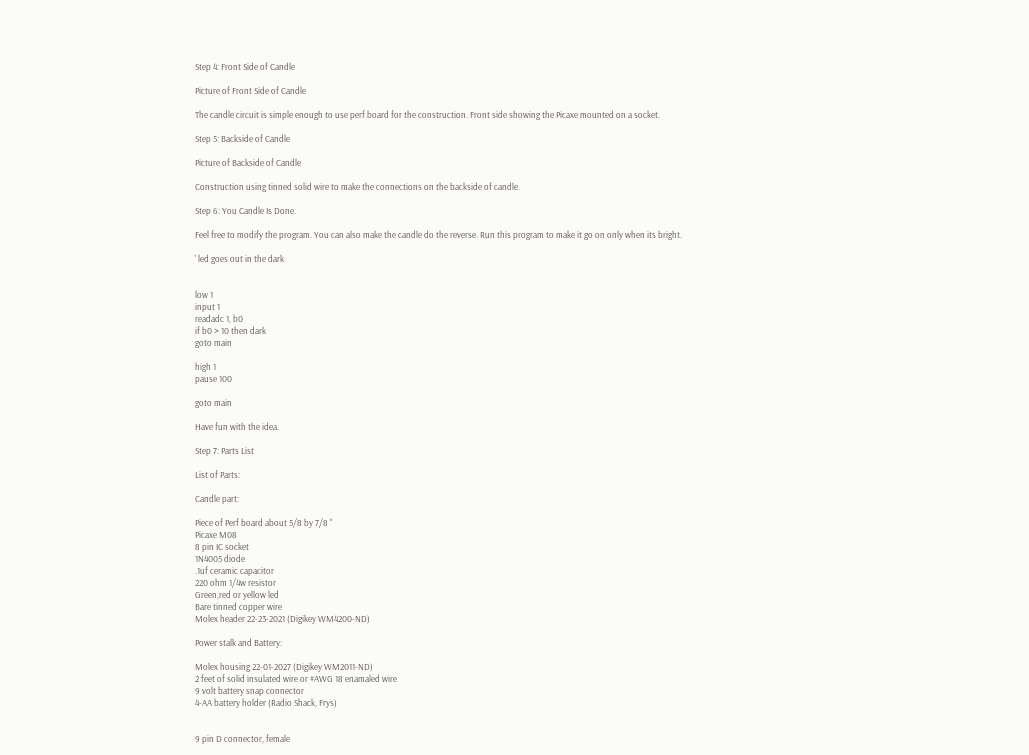Step 4: Front Side of Candle

Picture of Front Side of Candle

The candle circuit is simple enough to use perf board for the construction. Front side showing the Picaxe mounted on a socket.

Step 5: Backside of Candle

Picture of Backside of Candle

Construction using tinned solid wire to make the connections on the backside of candle.

Step 6: You Candle Is Done.

Feel free to modify the program. You can also make the candle do the reverse. Run this program to make it go on only when its bright.

' led goes out in the dark


low 1
input 1
readadc 1, b0
if b0 > 10 then dark
goto main

high 1
pause 100

goto main

Have fun with the idea.

Step 7: Parts List

List of Parts:

Candle part:

Piece of Perf board about 5/8 by 7/8 "
Picaxe M08
8 pin IC socket
1N4005 diode
.1uf ceramic capacitor
220 ohm 1/4w resistor
Green,red or yellow led
Bare tinned copper wire
Molex header 22-23-2021 (Digikey WM4200-ND)

Power stalk and Battery:

Molex housing 22-01-2027 (Digikey WM2011-ND)
2 feet of solid insulated wire or #AWG 18 enamaled wire
9 volt battery snap connector
4-AA battery holder (Radio Shack, Frys)


9 pin D connector, female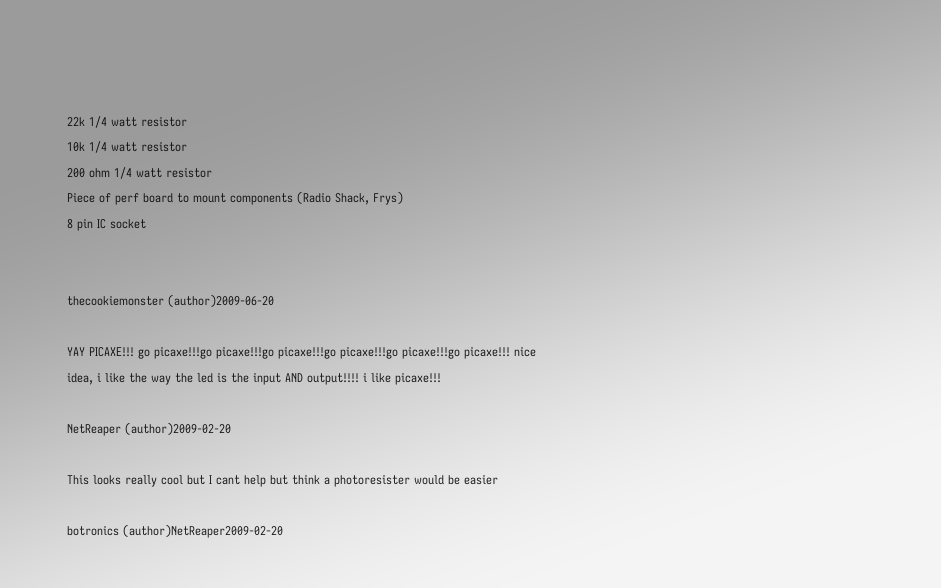22k 1/4 watt resistor
10k 1/4 watt resistor
200 ohm 1/4 watt resistor
Piece of perf board to mount components (Radio Shack, Frys)
8 pin IC socket


thecookiemonster (author)2009-06-20

YAY PICAXE!!! go picaxe!!!go picaxe!!!go picaxe!!!go picaxe!!!go picaxe!!!go picaxe!!! nice idea, i like the way the led is the input AND output!!!! i like picaxe!!!

NetReaper (author)2009-02-20

This looks really cool but I cant help but think a photoresister would be easier

botronics (author)NetReaper2009-02-20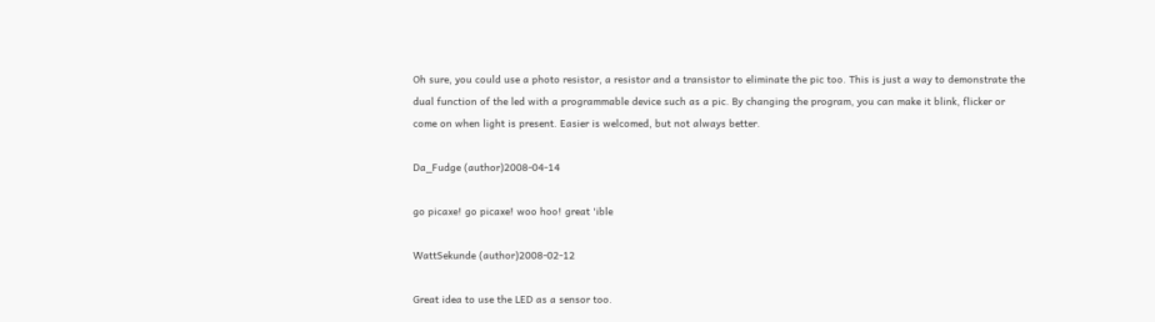Oh sure, you could use a photo resistor, a resistor and a transistor to eliminate the pic too. This is just a way to demonstrate the dual function of the led with a programmable device such as a pic. By changing the program, you can make it blink, flicker or come on when light is present. Easier is welcomed, but not always better.

Da_Fudge (author)2008-04-14

go picaxe! go picaxe! woo hoo! great 'ible

WattSekunde (author)2008-02-12

Great idea to use the LED as a sensor too.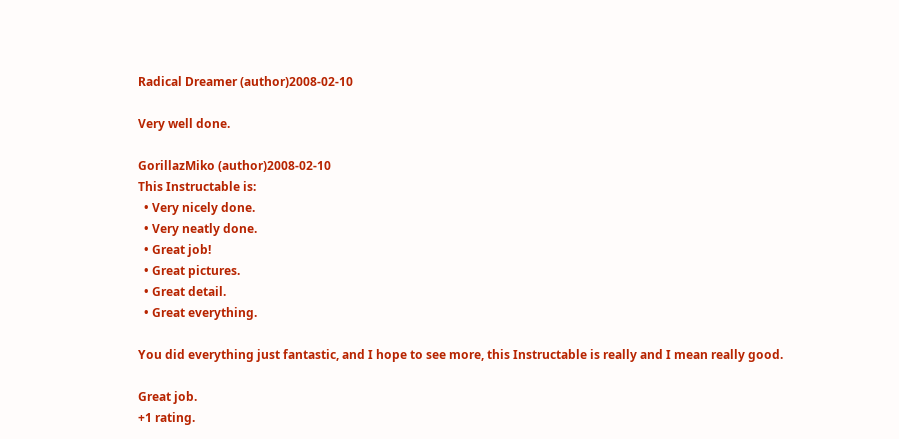Radical Dreamer (author)2008-02-10

Very well done.

GorillazMiko (author)2008-02-10
This Instructable is:
  • Very nicely done.
  • Very neatly done.
  • Great job!
  • Great pictures.
  • Great detail.
  • Great everything.

You did everything just fantastic, and I hope to see more, this Instructable is really and I mean really good.

Great job.
+1 rating.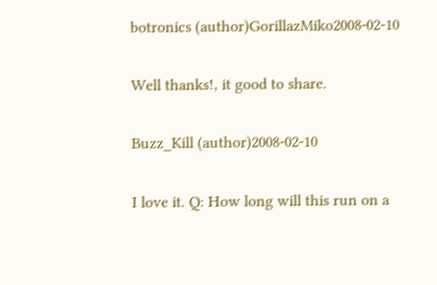botronics (author)GorillazMiko2008-02-10

Well thanks!, it good to share.

Buzz_Kill (author)2008-02-10

I love it. Q: How long will this run on a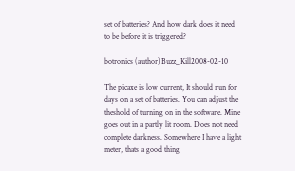set of batteries? And how dark does it need to be before it is triggered?

botronics (author)Buzz_Kill2008-02-10

The picaxe is low current, It should run for days on a set of batteries. You can adjust the theshold of turning on in the software. Mine goes out in a partly lit room. Does not need complete darkness. Somewhere I have a light meter, thats a good thing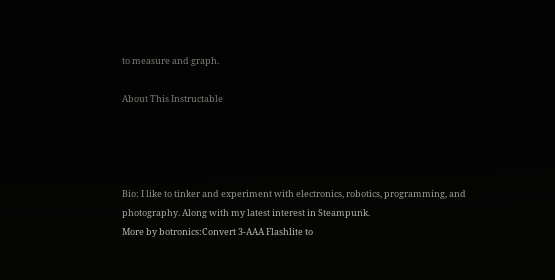to measure and graph.

About This Instructable




Bio: I like to tinker and experiment with electronics, robotics, programming, and photography. Along with my latest interest in Steampunk.
More by botronics:Convert 3-AAA Flashlite to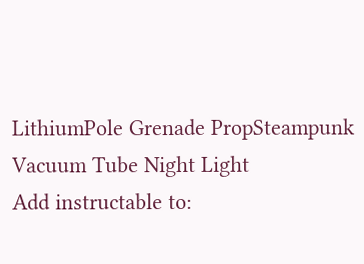LithiumPole Grenade PropSteampunk Vacuum Tube Night Light
Add instructable to: